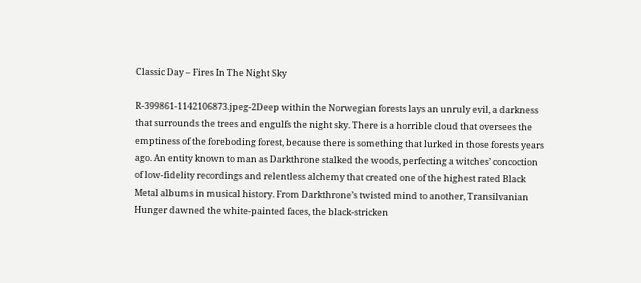Classic Day – Fires In The Night Sky

R-399861-1142106873.jpeg-2Deep within the Norwegian forests lays an unruly evil, a darkness that surrounds the trees and engulfs the night sky. There is a horrible cloud that oversees the emptiness of the foreboding forest, because there is something that lurked in those forests years ago. An entity known to man as Darkthrone stalked the woods, perfecting a witches’ concoction of low-fidelity recordings and relentless alchemy that created one of the highest rated Black Metal albums in musical history. From Darkthrone’s twisted mind to another, Transilvanian Hunger dawned the white-painted faces, the black-stricken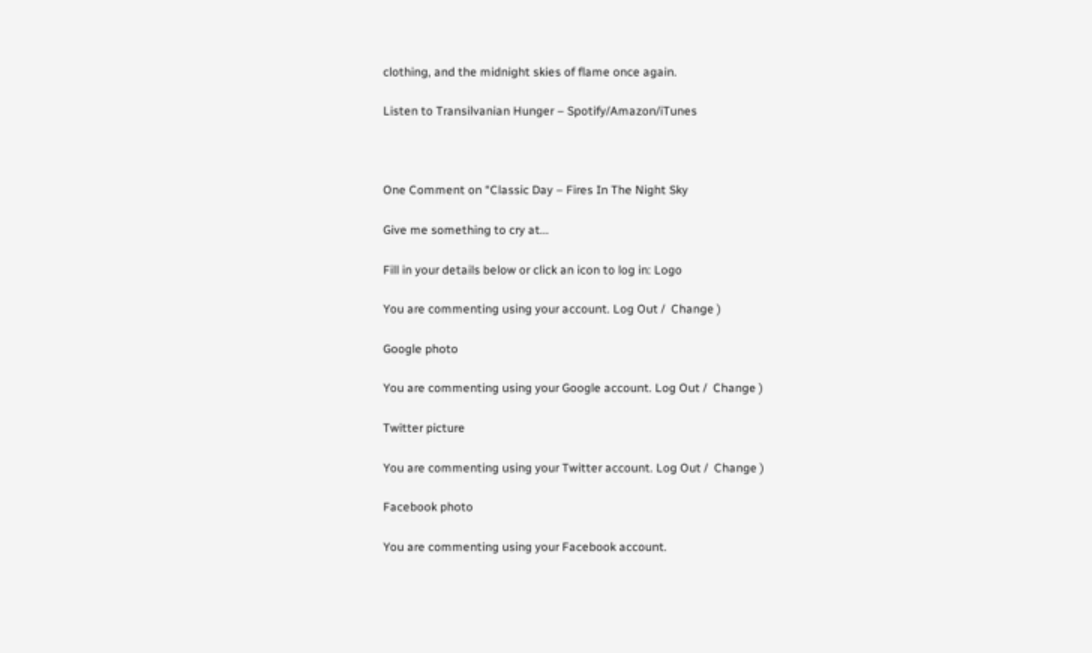clothing, and the midnight skies of flame once again.

Listen to Transilvanian Hunger – Spotify/Amazon/iTunes



One Comment on “Classic Day – Fires In The Night Sky

Give me something to cry at...

Fill in your details below or click an icon to log in: Logo

You are commenting using your account. Log Out /  Change )

Google photo

You are commenting using your Google account. Log Out /  Change )

Twitter picture

You are commenting using your Twitter account. Log Out /  Change )

Facebook photo

You are commenting using your Facebook account.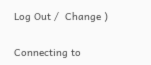Log Out /  Change )

Connecting to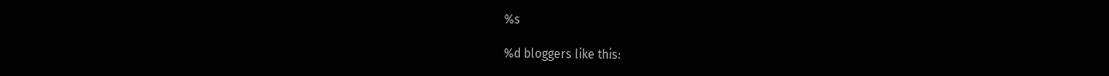%s

%d bloggers like this: